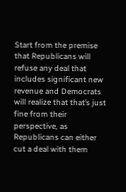Start from the premise that Republicans will refuse any deal that includes significant new revenue and Democrats will realize that that’s just fine from their perspective, as Republicans can either cut a deal with them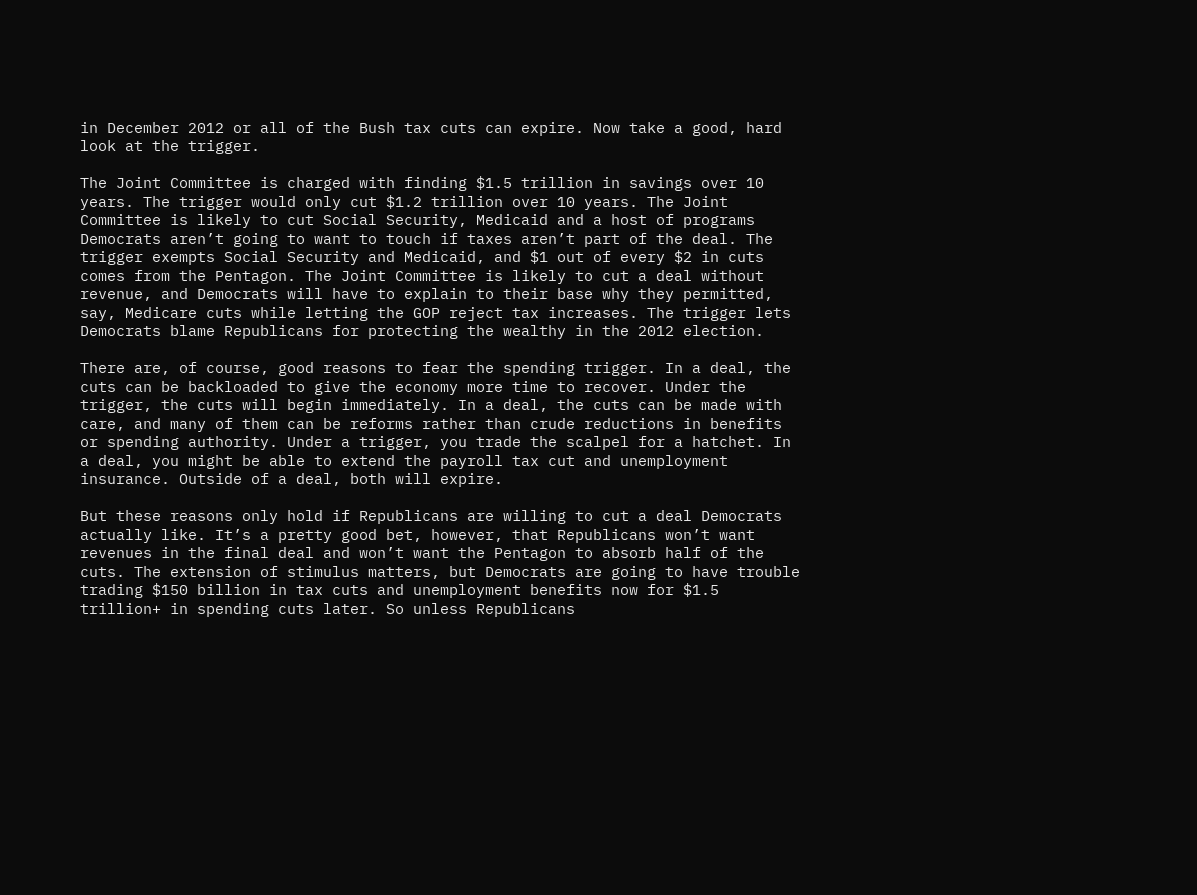in December 2012 or all of the Bush tax cuts can expire. Now take a good, hard look at the trigger.

The Joint Committee is charged with finding $1.5 trillion in savings over 10 years. The trigger would only cut $1.2 trillion over 10 years. The Joint Committee is likely to cut Social Security, Medicaid and a host of programs Democrats aren’t going to want to touch if taxes aren’t part of the deal. The trigger exempts Social Security and Medicaid, and $1 out of every $2 in cuts comes from the Pentagon. The Joint Committee is likely to cut a deal without revenue, and Democrats will have to explain to their base why they permitted, say, Medicare cuts while letting the GOP reject tax increases. The trigger lets Democrats blame Republicans for protecting the wealthy in the 2012 election.

There are, of course, good reasons to fear the spending trigger. In a deal, the cuts can be backloaded to give the economy more time to recover. Under the trigger, the cuts will begin immediately. In a deal, the cuts can be made with care, and many of them can be reforms rather than crude reductions in benefits or spending authority. Under a trigger, you trade the scalpel for a hatchet. In a deal, you might be able to extend the payroll tax cut and unemployment insurance. Outside of a deal, both will expire.

But these reasons only hold if Republicans are willing to cut a deal Democrats actually like. It’s a pretty good bet, however, that Republicans won’t want revenues in the final deal and won’t want the Pentagon to absorb half of the cuts. The extension of stimulus matters, but Democrats are going to have trouble trading $150 billion in tax cuts and unemployment benefits now for $1.5 trillion+ in spending cuts later. So unless Republicans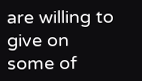are willing to give on some of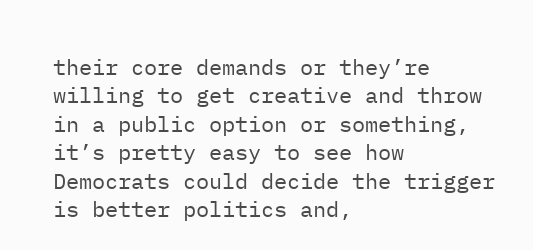their core demands or they’re willing to get creative and throw in a public option or something, it’s pretty easy to see how Democrats could decide the trigger is better politics and,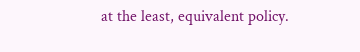at the least, equivalent policy.